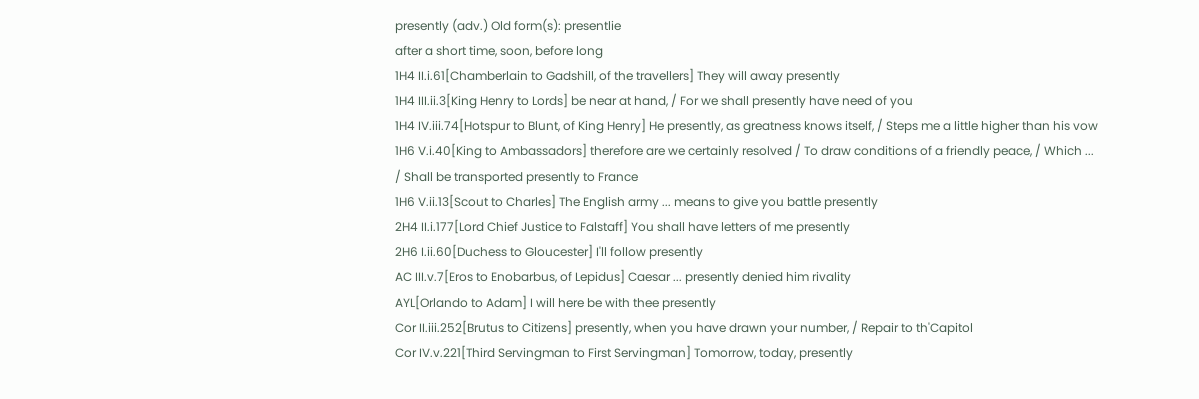presently (adv.) Old form(s): presentlie
after a short time, soon, before long
1H4 II.i.61[Chamberlain to Gadshill, of the travellers] They will away presently
1H4 III.ii.3[King Henry to Lords] be near at hand, / For we shall presently have need of you
1H4 IV.iii.74[Hotspur to Blunt, of King Henry] He presently, as greatness knows itself, / Steps me a little higher than his vow
1H6 V.i.40[King to Ambassadors] therefore are we certainly resolved / To draw conditions of a friendly peace, / Which ... / Shall be transported presently to France
1H6 V.ii.13[Scout to Charles] The English army ... means to give you battle presently
2H4 II.i.177[Lord Chief Justice to Falstaff] You shall have letters of me presently
2H6 I.ii.60[Duchess to Gloucester] I'll follow presently
AC III.v.7[Eros to Enobarbus, of Lepidus] Caesar ... presently denied him rivality
AYL[Orlando to Adam] I will here be with thee presently
Cor II.iii.252[Brutus to Citizens] presently, when you have drawn your number, / Repair to th'Capitol
Cor IV.v.221[Third Servingman to First Servingman] Tomorrow, today, presently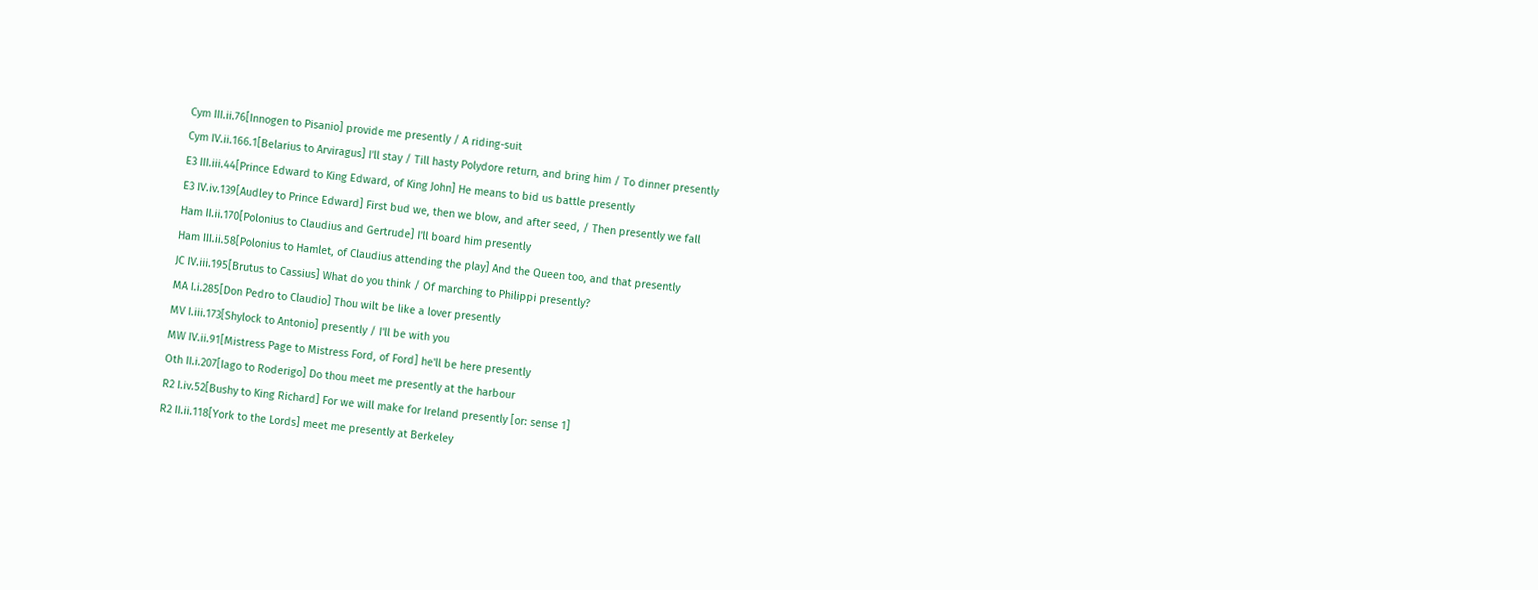Cym III.ii.76[Innogen to Pisanio] provide me presently / A riding-suit
Cym IV.ii.166.1[Belarius to Arviragus] I'll stay / Till hasty Polydore return, and bring him / To dinner presently
E3 III.iii.44[Prince Edward to King Edward, of King John] He means to bid us battle presently
E3 IV.iv.139[Audley to Prince Edward] First bud we, then we blow, and after seed, / Then presently we fall
Ham II.ii.170[Polonius to Claudius and Gertrude] I'll board him presently
Ham III.ii.58[Polonius to Hamlet, of Claudius attending the play] And the Queen too, and that presently
JC IV.iii.195[Brutus to Cassius] What do you think / Of marching to Philippi presently?
MA I.i.285[Don Pedro to Claudio] Thou wilt be like a lover presently
MV I.iii.173[Shylock to Antonio] presently / I'll be with you
MW IV.ii.91[Mistress Page to Mistress Ford, of Ford] he'll be here presently
Oth II.i.207[Iago to Roderigo] Do thou meet me presently at the harbour
R2 I.iv.52[Bushy to King Richard] For we will make for Ireland presently [or: sense 1]
R2 II.ii.118[York to the Lords] meet me presently at Berkeley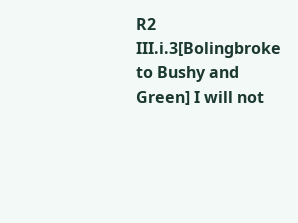R2 III.i.3[Bolingbroke to Bushy and Green] I will not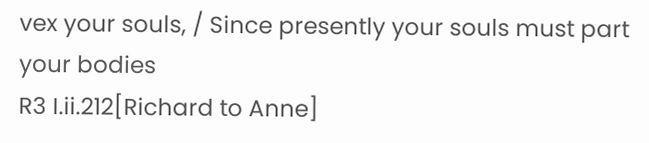vex your souls, / Since presently your souls must part your bodies
R3 I.ii.212[Richard to Anne]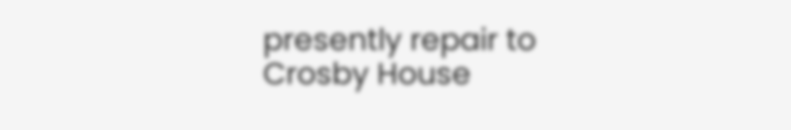presently repair to Crosby House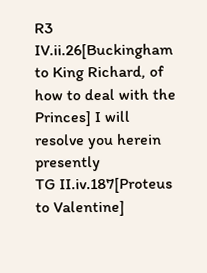R3 IV.ii.26[Buckingham to King Richard, of how to deal with the Princes] I will resolve you herein presently
TG II.iv.187[Proteus to Valentine]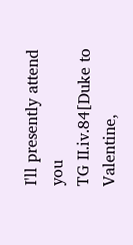I'll presently attend you
TG II.iv.84[Duke to Valentine,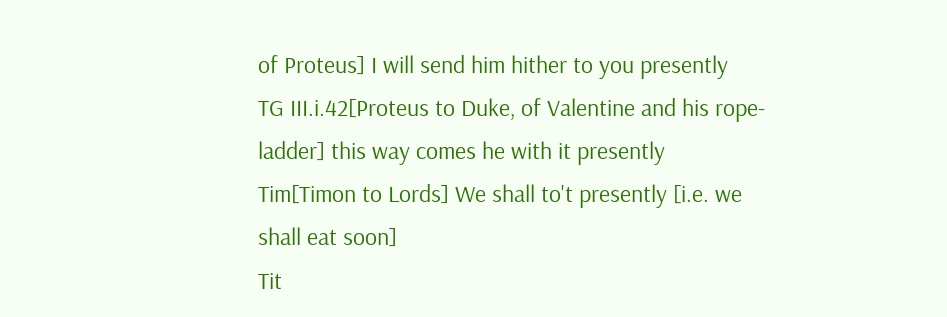of Proteus] I will send him hither to you presently
TG III.i.42[Proteus to Duke, of Valentine and his rope-ladder] this way comes he with it presently
Tim[Timon to Lords] We shall to't presently [i.e. we shall eat soon]
Tit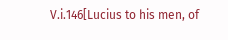V.i.146[Lucius to his men, of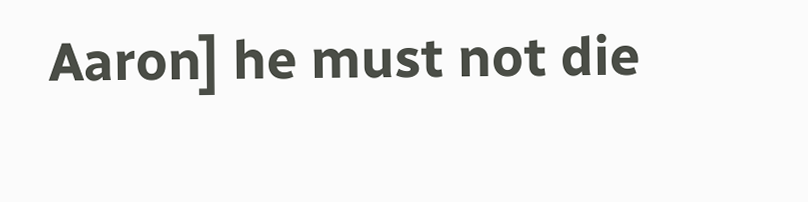Aaron] he must not die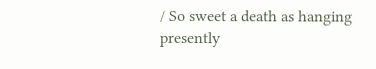/ So sweet a death as hanging presently